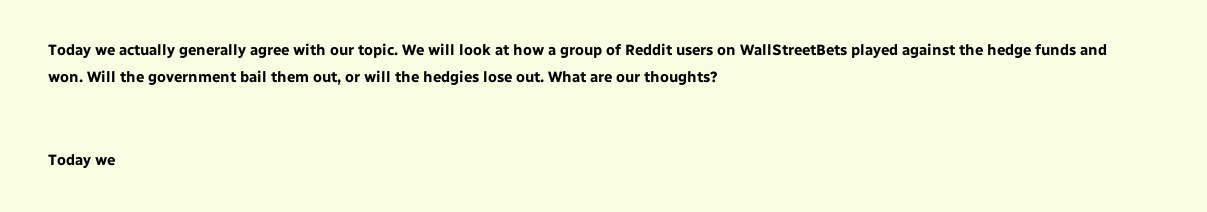Today we actually generally agree with our topic. We will look at how a group of Reddit users on WallStreetBets played against the hedge funds and won. Will the government bail them out, or will the hedgies lose out. What are our thoughts?


Today we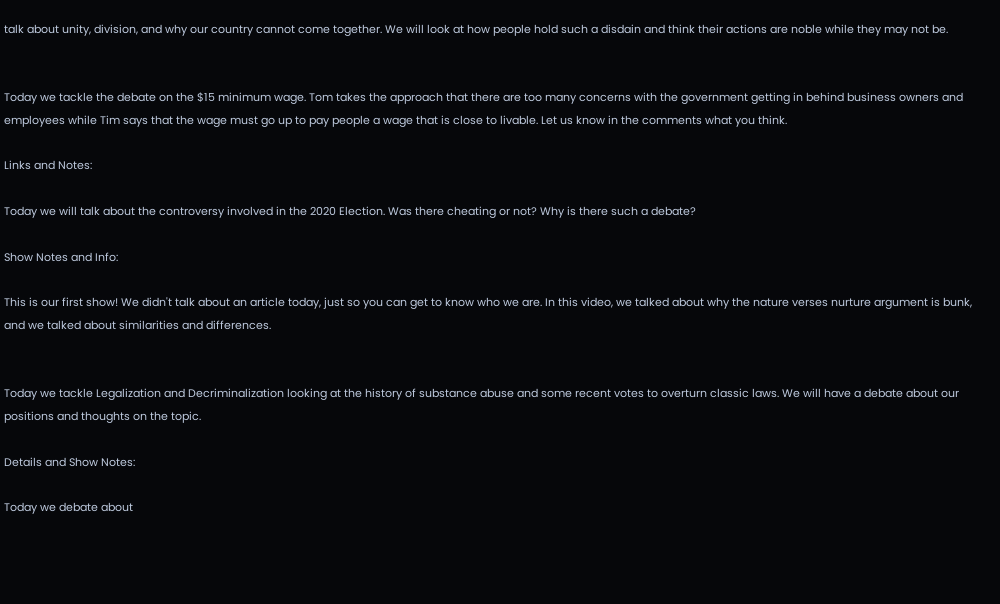talk about unity, division, and why our country cannot come together. We will look at how people hold such a disdain and think their actions are noble while they may not be.


Today we tackle the debate on the $15 minimum wage. Tom takes the approach that there are too many concerns with the government getting in behind business owners and employees while Tim says that the wage must go up to pay people a wage that is close to livable. Let us know in the comments what you think.

Links and Notes:

Today we will talk about the controversy involved in the 2020 Election. Was there cheating or not? Why is there such a debate?

Show Notes and Info:

This is our first show! We didn't talk about an article today, just so you can get to know who we are. In this video, we talked about why the nature verses nurture argument is bunk, and we talked about similarities and differences.


Today we tackle Legalization and Decriminalization looking at the history of substance abuse and some recent votes to overturn classic laws. We will have a debate about our positions and thoughts on the topic.

Details and Show Notes:

Today we debate about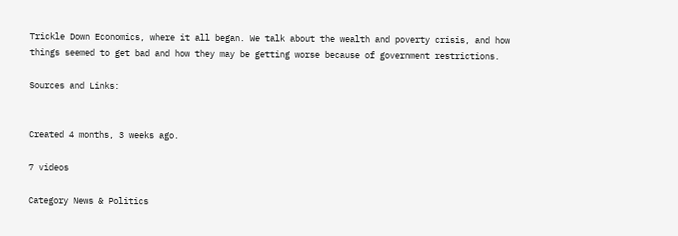Trickle Down Economics, where it all began. We talk about the wealth and poverty crisis, and how things seemed to get bad and how they may be getting worse because of government restrictions.

Sources and Links:


Created 4 months, 3 weeks ago.

7 videos

Category News & Politics